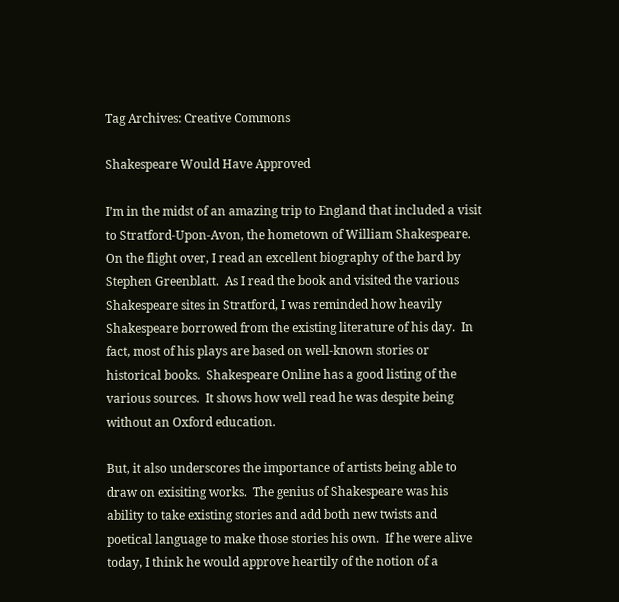Tag Archives: Creative Commons

Shakespeare Would Have Approved

I’m in the midst of an amazing trip to England that included a visit to Stratford-Upon-Avon, the hometown of William Shakespeare.  On the flight over, I read an excellent biography of the bard by Stephen Greenblatt.  As I read the book and visited the various Shakespeare sites in Stratford, I was reminded how heavily Shakespeare borrowed from the existing literature of his day.  In fact, most of his plays are based on well-known stories or historical books.  Shakespeare Online has a good listing of the various sources.  It shows how well read he was despite being without an Oxford education.

But, it also underscores the importance of artists being able to draw on exisiting works.  The genius of Shakespeare was his ability to take existing stories and add both new twists and poetical language to make those stories his own.  If he were alive today, I think he would approve heartily of the notion of a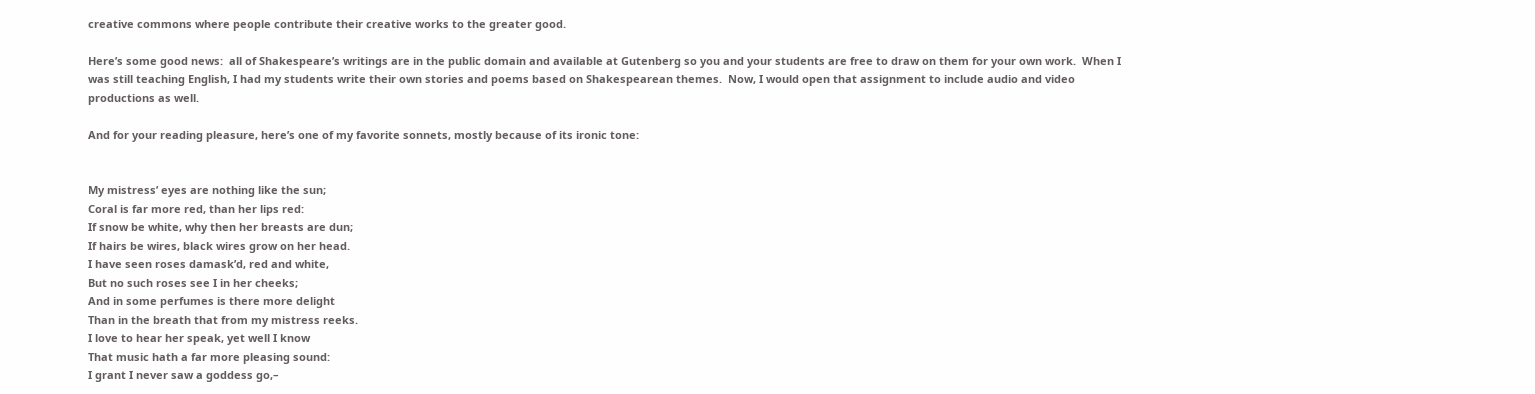creative commons where people contribute their creative works to the greater good.

Here’s some good news:  all of Shakespeare’s writings are in the public domain and available at Gutenberg so you and your students are free to draw on them for your own work.  When I was still teaching English, I had my students write their own stories and poems based on Shakespearean themes.  Now, I would open that assignment to include audio and video productions as well.

And for your reading pleasure, here’s one of my favorite sonnets, mostly because of its ironic tone:


My mistress’ eyes are nothing like the sun;
Coral is far more red, than her lips red:
If snow be white, why then her breasts are dun;
If hairs be wires, black wires grow on her head.
I have seen roses damask’d, red and white,
But no such roses see I in her cheeks;
And in some perfumes is there more delight
Than in the breath that from my mistress reeks.
I love to hear her speak, yet well I know
That music hath a far more pleasing sound:
I grant I never saw a goddess go,–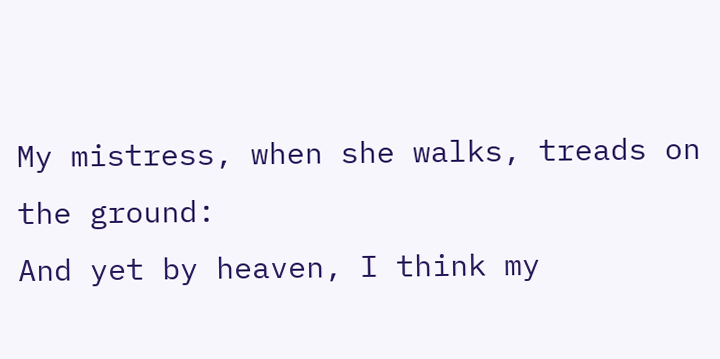My mistress, when she walks, treads on the ground:
And yet by heaven, I think my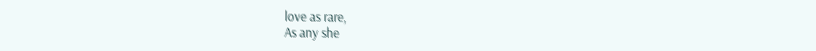love as rare,
As any she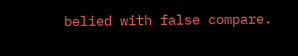belied with false compare.